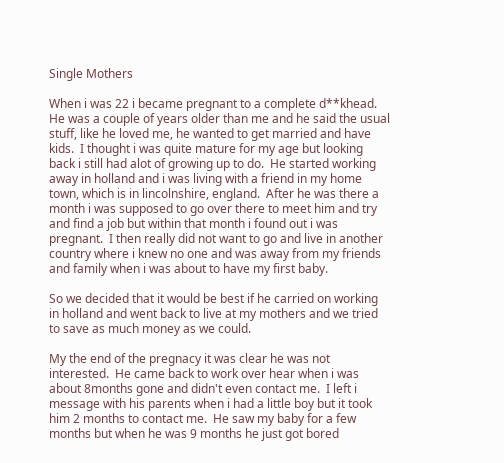Single Mothers

When i was 22 i became pregnant to a complete d**khead.  He was a couple of years older than me and he said the usual stuff, like he loved me, he wanted to get married and have kids.  I thought i was quite mature for my age but looking back i still had alot of growing up to do.  He started working away in holland and i was living with a friend in my home town, which is in lincolnshire, england.  After he was there a month i was supposed to go over there to meet him and try and find a job but within that month i found out i was pregnant.  I then really did not want to go and live in another country where i knew no one and was away from my friends and family when i was about to have my first baby.

So we decided that it would be best if he carried on working in holland and went back to live at my mothers and we tried to save as much money as we could.

My the end of the pregnacy it was clear he was not interested.  He came back to work over hear when i was about 8months gone and didn't even contact me.  I left i message with his parents when i had a little boy but it took him 2 months to contact me.  He saw my baby for a few months but when he was 9 months he just got bored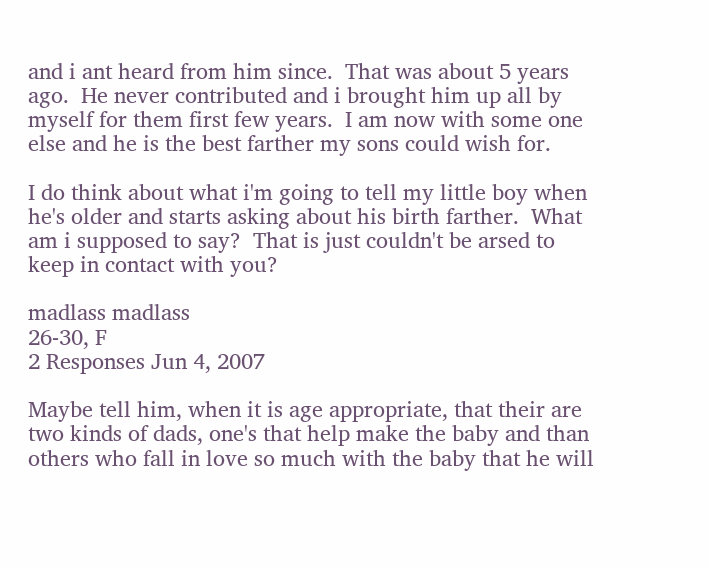and i ant heard from him since.  That was about 5 years ago.  He never contributed and i brought him up all by myself for them first few years.  I am now with some one else and he is the best farther my sons could wish for.

I do think about what i'm going to tell my little boy when he's older and starts asking about his birth farther.  What am i supposed to say?  That is just couldn't be arsed to keep in contact with you?

madlass madlass
26-30, F
2 Responses Jun 4, 2007

Maybe tell him, when it is age appropriate, that their are two kinds of dads, one's that help make the baby and than others who fall in love so much with the baby that he will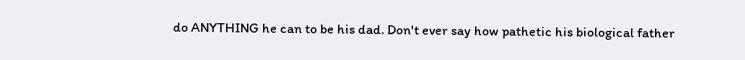do ANYTHING he can to be his dad. Don't ever say how pathetic his biological father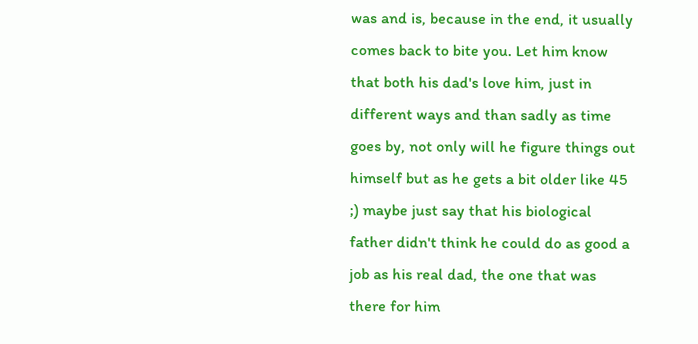was and is, because in the end, it usually comes back to bite you. Let him know that both his dad's love him, just in different ways and than sadly as time goes by, not only will he figure things out himself but as he gets a bit older like 45 ;) maybe just say that his biological father didn't think he could do as good a job as his real dad, the one that was there for him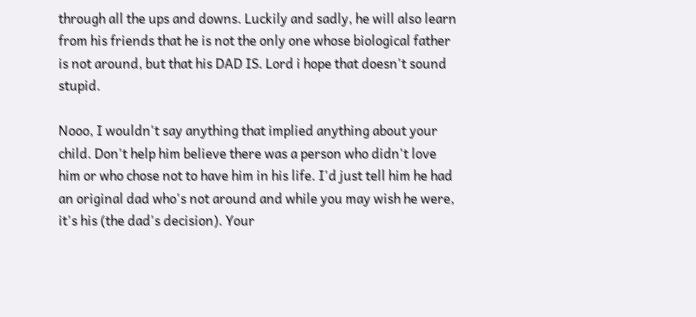through all the ups and downs. Luckily and sadly, he will also learn from his friends that he is not the only one whose biological father is not around, but that his DAD IS. Lord i hope that doesn't sound stupid.

Nooo, I wouldn't say anything that implied anything about your child. Don't help him believe there was a person who didn't love him or who chose not to have him in his life. I'd just tell him he had an original dad who's not around and while you may wish he were, it's his (the dad's decision). Your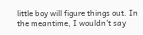little boy will figure things out. In the meantime, I wouldn't say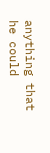anything that he could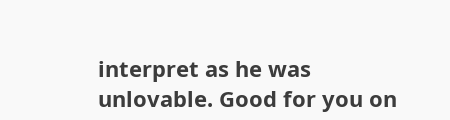interpret as he was unlovable. Good for you on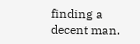finding a decent man.